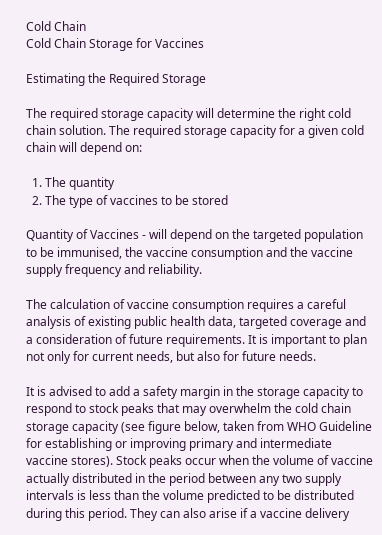Cold Chain
Cold Chain Storage for Vaccines

Estimating the Required Storage

The required storage capacity will determine the right cold chain solution. The required storage capacity for a given cold chain will depend on:

  1. The quantity
  2. The type of vaccines to be stored

Quantity of Vaccines - will depend on the targeted population to be immunised, the vaccine consumption and the vaccine supply frequency and reliability.

The calculation of vaccine consumption requires a careful analysis of existing public health data, targeted coverage and a consideration of future requirements. It is important to plan not only for current needs, but also for future needs.

It is advised to add a safety margin in the storage capacity to respond to stock peaks that may overwhelm the cold chain storage capacity (see figure below, taken from WHO Guideline for establishing or improving primary and intermediate vaccine stores). Stock peaks occur when the volume of vaccine actually distributed in the period between any two supply intervals is less than the volume predicted to be distributed during this period. They can also arise if a vaccine delivery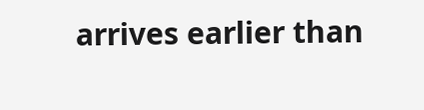arrives earlier than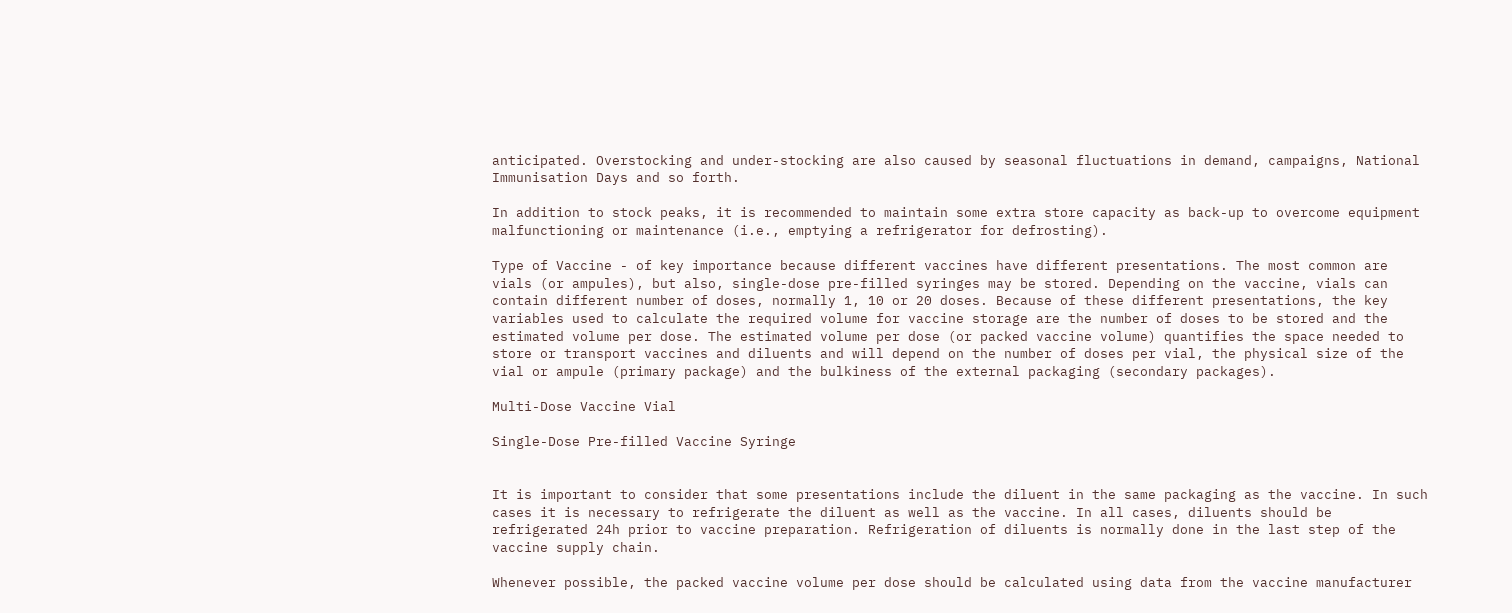anticipated. Overstocking and under-stocking are also caused by seasonal fluctuations in demand, campaigns, National Immunisation Days and so forth.

In addition to stock peaks, it is recommended to maintain some extra store capacity as back-up to overcome equipment malfunctioning or maintenance (i.e., emptying a refrigerator for defrosting).

Type of Vaccine - of key importance because different vaccines have different presentations. The most common are vials (or ampules), but also, single-dose pre-filled syringes may be stored. Depending on the vaccine, vials can contain different number of doses, normally 1, 10 or 20 doses. Because of these different presentations, the key variables used to calculate the required volume for vaccine storage are the number of doses to be stored and the estimated volume per dose. The estimated volume per dose (or packed vaccine volume) quantifies the space needed to store or transport vaccines and diluents and will depend on the number of doses per vial, the physical size of the vial or ampule (primary package) and the bulkiness of the external packaging (secondary packages).

Multi-Dose Vaccine Vial

Single-Dose Pre-filled Vaccine Syringe


It is important to consider that some presentations include the diluent in the same packaging as the vaccine. In such cases it is necessary to refrigerate the diluent as well as the vaccine. In all cases, diluents should be refrigerated 24h prior to vaccine preparation. Refrigeration of diluents is normally done in the last step of the vaccine supply chain.

Whenever possible, the packed vaccine volume per dose should be calculated using data from the vaccine manufacturer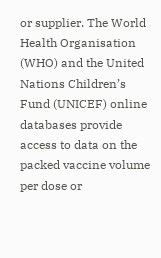or supplier. The World Health Organisation (WHO) and the United Nations Children’s Fund (UNICEF) online databases provide access to data on the packed vaccine volume per dose or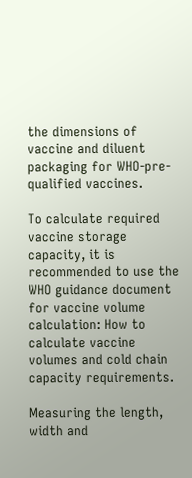the dimensions of vaccine and diluent packaging for WHO-pre-qualified vaccines.

To calculate required vaccine storage capacity, it is recommended to use the WHO guidance document for vaccine volume calculation: How to calculate vaccine volumes and cold chain capacity requirements.

Measuring the length, width and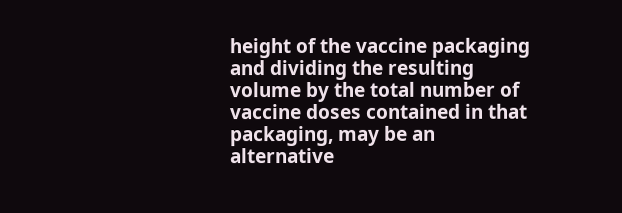height of the vaccine packaging and dividing the resulting volume by the total number of vaccine doses contained in that packaging, may be an alternative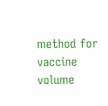method for vaccine volume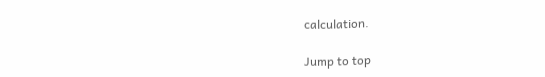calculation.

Jump to top